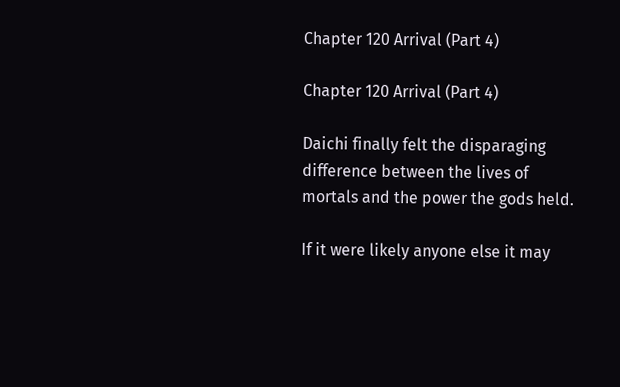Chapter 120 Arrival (Part 4)

Chapter 120 Arrival (Part 4)

Daichi finally felt the disparaging difference between the lives of mortals and the power the gods held.

If it were likely anyone else it may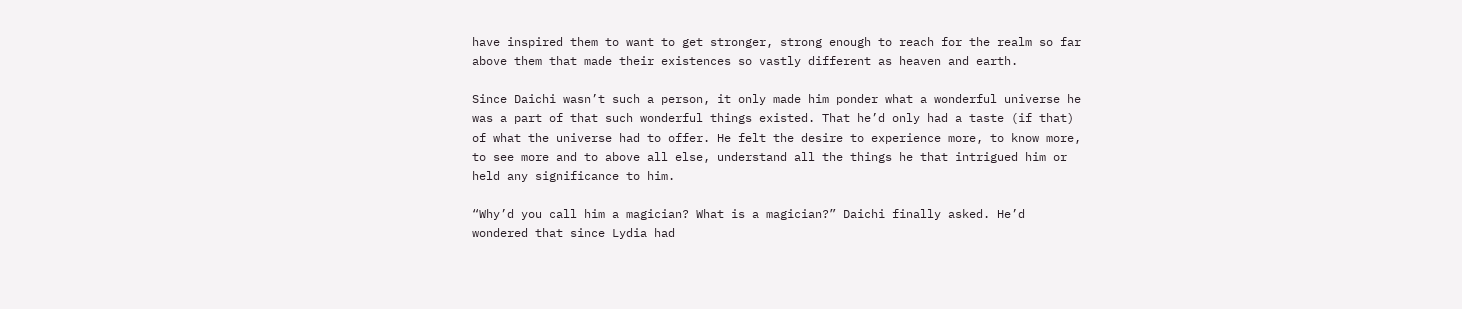have inspired them to want to get stronger, strong enough to reach for the realm so far above them that made their existences so vastly different as heaven and earth.

Since Daichi wasn’t such a person, it only made him ponder what a wonderful universe he was a part of that such wonderful things existed. That he’d only had a taste (if that) of what the universe had to offer. He felt the desire to experience more, to know more, to see more and to above all else, understand all the things he that intrigued him or held any significance to him.

“Why’d you call him a magician? What is a magician?” Daichi finally asked. He’d wondered that since Lydia had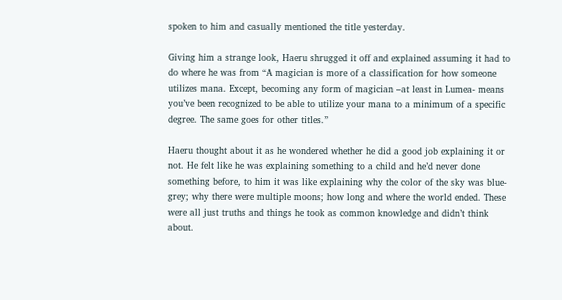spoken to him and casually mentioned the title yesterday.

Giving him a strange look, Haeru shrugged it off and explained assuming it had to do where he was from “A magician is more of a classification for how someone utilizes mana. Except, becoming any form of magician –at least in Lumea- means you’ve been recognized to be able to utilize your mana to a minimum of a specific degree. The same goes for other titles.”

Haeru thought about it as he wondered whether he did a good job explaining it or not. He felt like he was explaining something to a child and he’d never done something before, to him it was like explaining why the color of the sky was blue-grey; why there were multiple moons; how long and where the world ended. These were all just truths and things he took as common knowledge and didn’t think about.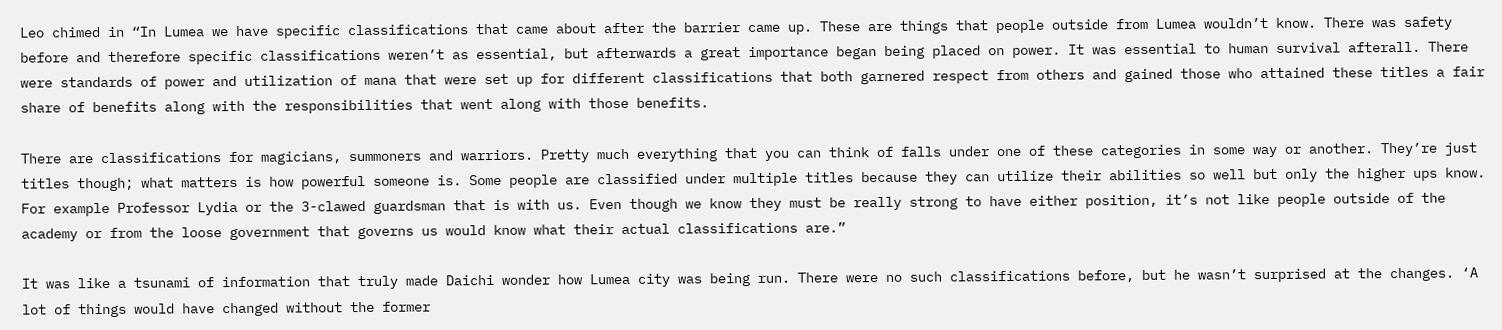Leo chimed in “In Lumea we have specific classifications that came about after the barrier came up. These are things that people outside from Lumea wouldn’t know. There was safety before and therefore specific classifications weren’t as essential, but afterwards a great importance began being placed on power. It was essential to human survival afterall. There were standards of power and utilization of mana that were set up for different classifications that both garnered respect from others and gained those who attained these titles a fair share of benefits along with the responsibilities that went along with those benefits.

There are classifications for magicians, summoners and warriors. Pretty much everything that you can think of falls under one of these categories in some way or another. They’re just titles though; what matters is how powerful someone is. Some people are classified under multiple titles because they can utilize their abilities so well but only the higher ups know. For example Professor Lydia or the 3-clawed guardsman that is with us. Even though we know they must be really strong to have either position, it’s not like people outside of the academy or from the loose government that governs us would know what their actual classifications are.”

It was like a tsunami of information that truly made Daichi wonder how Lumea city was being run. There were no such classifications before, but he wasn’t surprised at the changes. ‘A lot of things would have changed without the former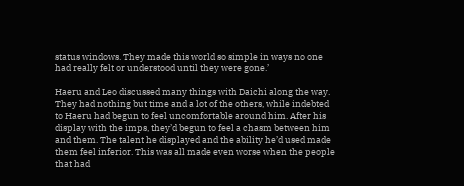status windows. They made this world so simple in ways no one had really felt or understood until they were gone.’

Haeru and Leo discussed many things with Daichi along the way. They had nothing but time and a lot of the others, while indebted to Haeru had begun to feel uncomfortable around him. After his display with the imps, they’d begun to feel a chasm between him and them. The talent he displayed and the ability he’d used made them feel inferior. This was all made even worse when the people that had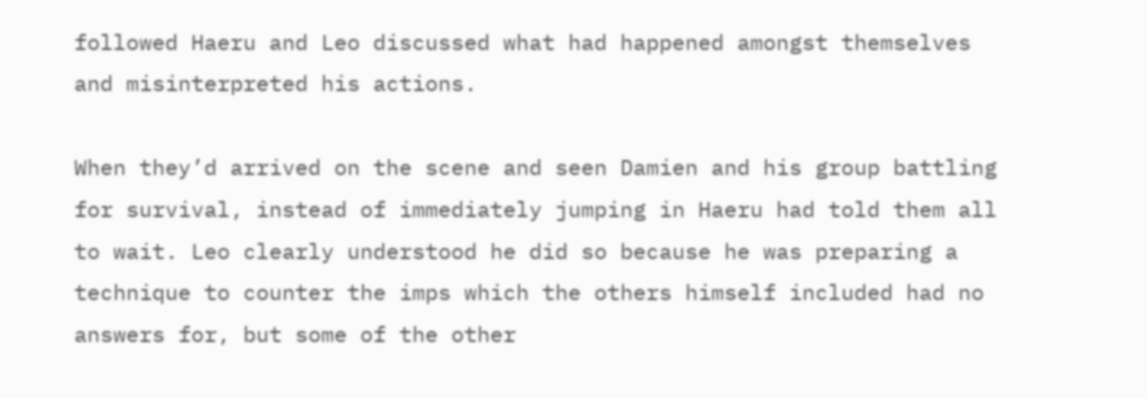followed Haeru and Leo discussed what had happened amongst themselves and misinterpreted his actions.

When they’d arrived on the scene and seen Damien and his group battling for survival, instead of immediately jumping in Haeru had told them all to wait. Leo clearly understood he did so because he was preparing a technique to counter the imps which the others himself included had no answers for, but some of the other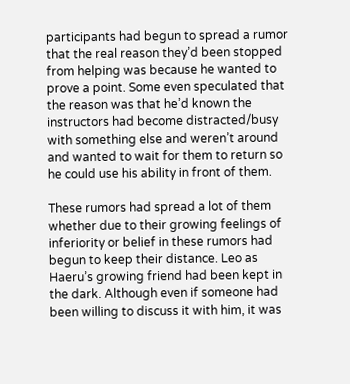participants had begun to spread a rumor that the real reason they’d been stopped from helping was because he wanted to prove a point. Some even speculated that the reason was that he’d known the instructors had become distracted/busy with something else and weren’t around and wanted to wait for them to return so he could use his ability in front of them.

These rumors had spread a lot of them whether due to their growing feelings of inferiority or belief in these rumors had begun to keep their distance. Leo as Haeru’s growing friend had been kept in the dark. Although even if someone had been willing to discuss it with him, it was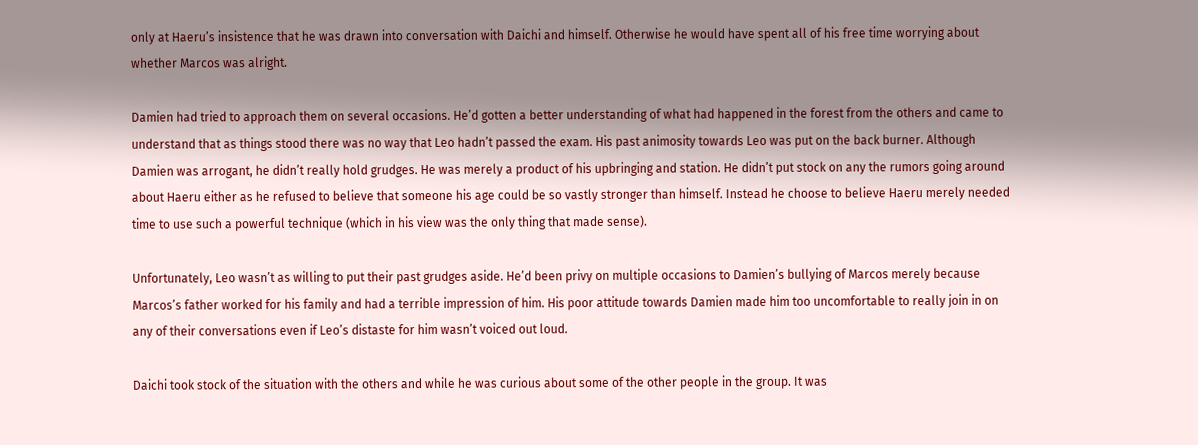only at Haeru’s insistence that he was drawn into conversation with Daichi and himself. Otherwise he would have spent all of his free time worrying about whether Marcos was alright.

Damien had tried to approach them on several occasions. He’d gotten a better understanding of what had happened in the forest from the others and came to understand that as things stood there was no way that Leo hadn’t passed the exam. His past animosity towards Leo was put on the back burner. Although Damien was arrogant, he didn’t really hold grudges. He was merely a product of his upbringing and station. He didn’t put stock on any the rumors going around about Haeru either as he refused to believe that someone his age could be so vastly stronger than himself. Instead he choose to believe Haeru merely needed time to use such a powerful technique (which in his view was the only thing that made sense).

Unfortunately, Leo wasn’t as willing to put their past grudges aside. He’d been privy on multiple occasions to Damien’s bullying of Marcos merely because Marcos’s father worked for his family and had a terrible impression of him. His poor attitude towards Damien made him too uncomfortable to really join in on any of their conversations even if Leo’s distaste for him wasn’t voiced out loud.

Daichi took stock of the situation with the others and while he was curious about some of the other people in the group. It was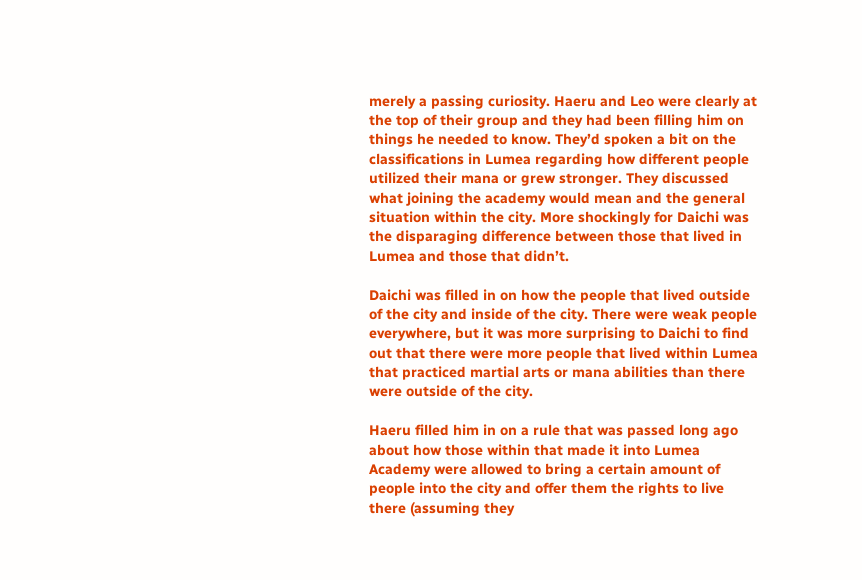merely a passing curiosity. Haeru and Leo were clearly at the top of their group and they had been filling him on things he needed to know. They’d spoken a bit on the classifications in Lumea regarding how different people utilized their mana or grew stronger. They discussed what joining the academy would mean and the general situation within the city. More shockingly for Daichi was the disparaging difference between those that lived in Lumea and those that didn’t.

Daichi was filled in on how the people that lived outside of the city and inside of the city. There were weak people everywhere, but it was more surprising to Daichi to find out that there were more people that lived within Lumea that practiced martial arts or mana abilities than there were outside of the city.

Haeru filled him in on a rule that was passed long ago about how those within that made it into Lumea Academy were allowed to bring a certain amount of people into the city and offer them the rights to live there (assuming they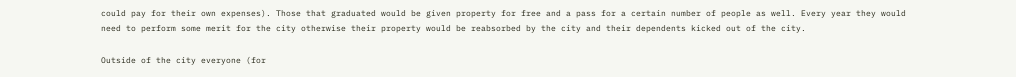could pay for their own expenses). Those that graduated would be given property for free and a pass for a certain number of people as well. Every year they would need to perform some merit for the city otherwise their property would be reabsorbed by the city and their dependents kicked out of the city.

Outside of the city everyone (for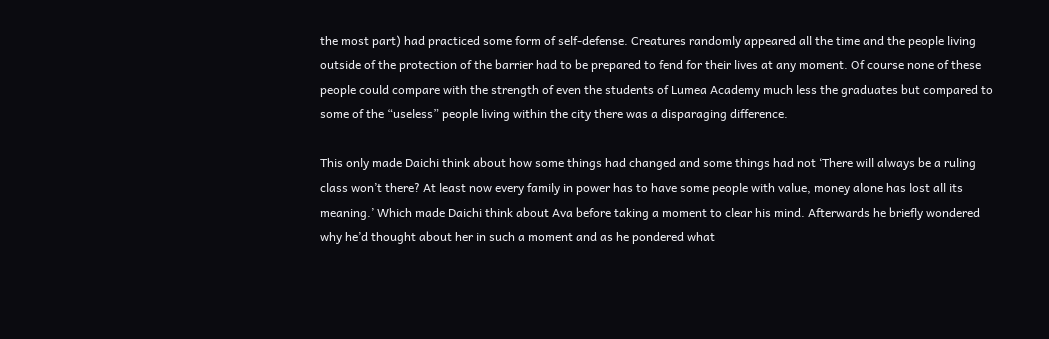the most part) had practiced some form of self-defense. Creatures randomly appeared all the time and the people living outside of the protection of the barrier had to be prepared to fend for their lives at any moment. Of course none of these people could compare with the strength of even the students of Lumea Academy much less the graduates but compared to some of the “useless” people living within the city there was a disparaging difference.

This only made Daichi think about how some things had changed and some things had not ‘There will always be a ruling class won’t there? At least now every family in power has to have some people with value, money alone has lost all its meaning.’ Which made Daichi think about Ava before taking a moment to clear his mind. Afterwards he briefly wondered why he’d thought about her in such a moment and as he pondered what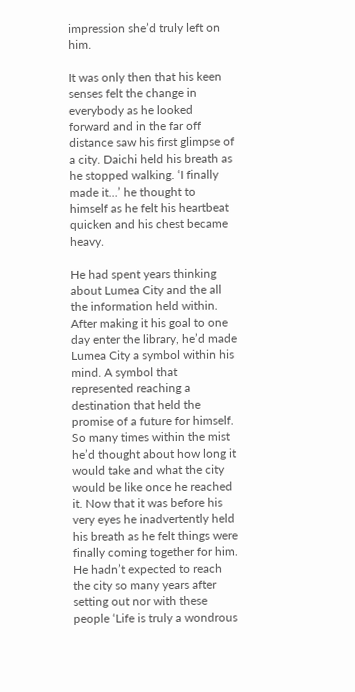impression she’d truly left on him.

It was only then that his keen senses felt the change in everybody as he looked forward and in the far off distance saw his first glimpse of a city. Daichi held his breath as he stopped walking. ‘I finally made it…’ he thought to himself as he felt his heartbeat quicken and his chest became heavy.

He had spent years thinking about Lumea City and the all the information held within. After making it his goal to one day enter the library, he’d made Lumea City a symbol within his mind. A symbol that represented reaching a destination that held the promise of a future for himself. So many times within the mist he’d thought about how long it would take and what the city would be like once he reached it. Now that it was before his very eyes he inadvertently held his breath as he felt things were finally coming together for him. He hadn’t expected to reach the city so many years after setting out nor with these people ‘Life is truly a wondrous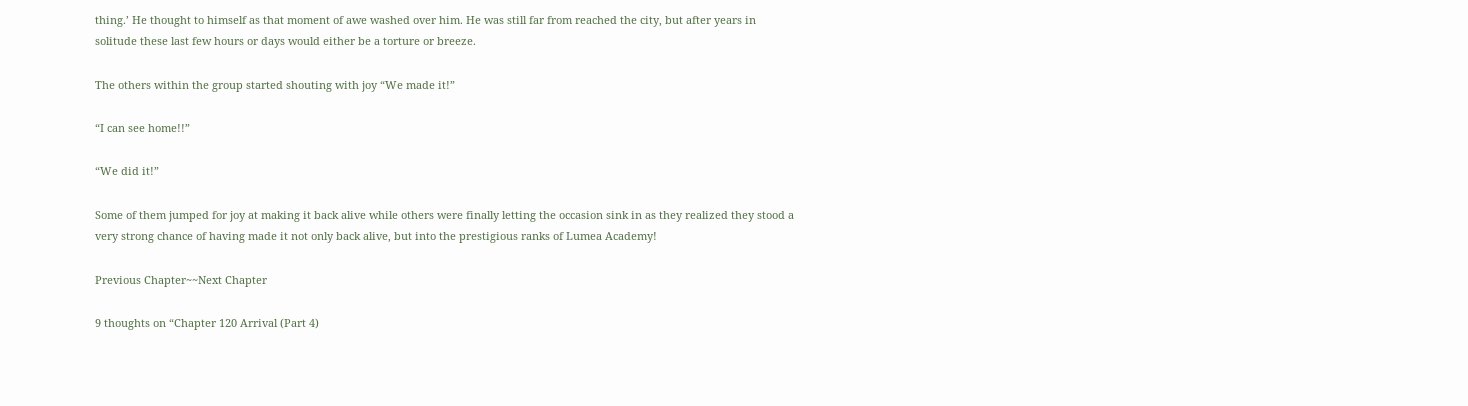thing.’ He thought to himself as that moment of awe washed over him. He was still far from reached the city, but after years in solitude these last few hours or days would either be a torture or breeze.

The others within the group started shouting with joy “We made it!”

“I can see home!!”

“We did it!”

Some of them jumped for joy at making it back alive while others were finally letting the occasion sink in as they realized they stood a very strong chance of having made it not only back alive, but into the prestigious ranks of Lumea Academy!

Previous Chapter~~Next Chapter

9 thoughts on “Chapter 120 Arrival (Part 4)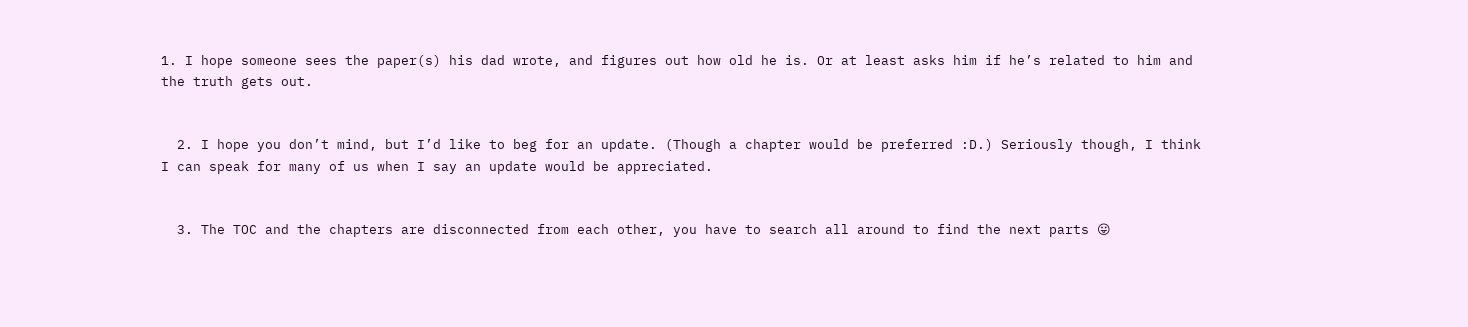1. I hope someone sees the paper(s) his dad wrote, and figures out how old he is. Or at least asks him if he’s related to him and the truth gets out.


  2. I hope you don’t mind, but I’d like to beg for an update. (Though a chapter would be preferred :D.) Seriously though, I think I can speak for many of us when I say an update would be appreciated.


  3. The TOC and the chapters are disconnected from each other, you have to search all around to find the next parts 😛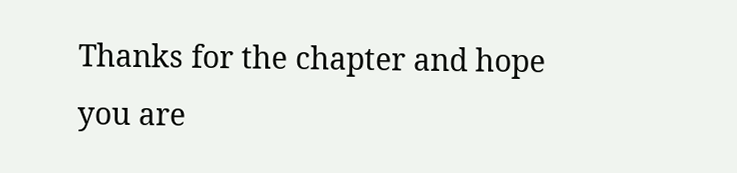Thanks for the chapter and hope you are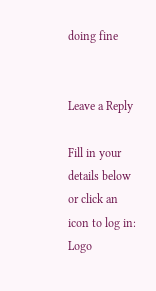doing fine


Leave a Reply

Fill in your details below or click an icon to log in: Logo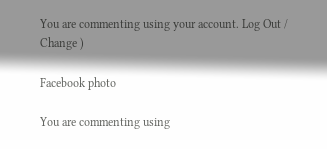You are commenting using your account. Log Out /  Change )

Facebook photo

You are commenting using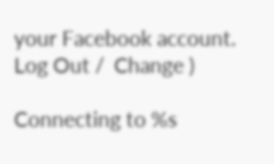your Facebook account. Log Out /  Change )

Connecting to %s